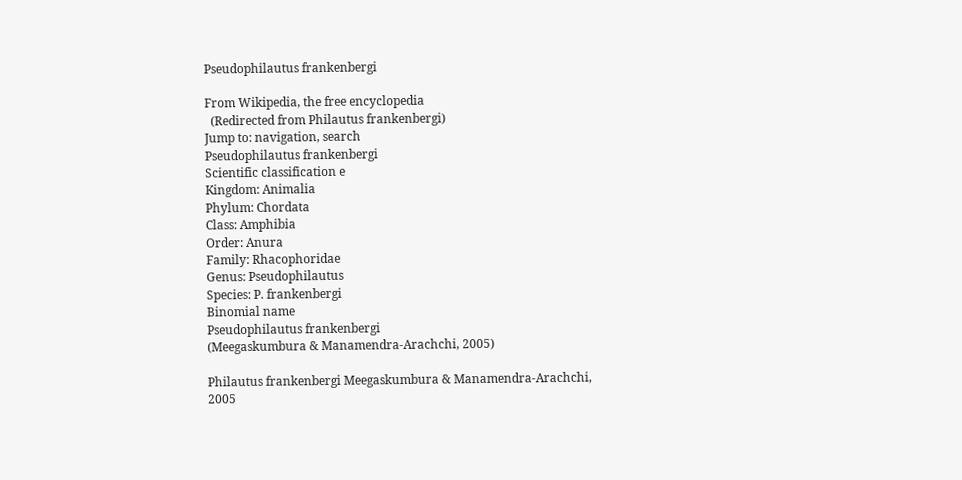Pseudophilautus frankenbergi

From Wikipedia, the free encyclopedia
  (Redirected from Philautus frankenbergi)
Jump to: navigation, search
Pseudophilautus frankenbergi
Scientific classification e
Kingdom: Animalia
Phylum: Chordata
Class: Amphibia
Order: Anura
Family: Rhacophoridae
Genus: Pseudophilautus
Species: P. frankenbergi
Binomial name
Pseudophilautus frankenbergi
(Meegaskumbura & Manamendra-Arachchi, 2005)

Philautus frankenbergi Meegaskumbura & Manamendra-Arachchi, 2005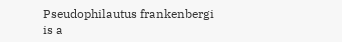Pseudophilautus frankenbergi is a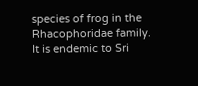species of frog in the Rhacophoridae family. It is endemic to Sri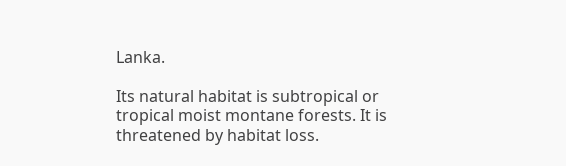Lanka.

Its natural habitat is subtropical or tropical moist montane forests. It is threatened by habitat loss.